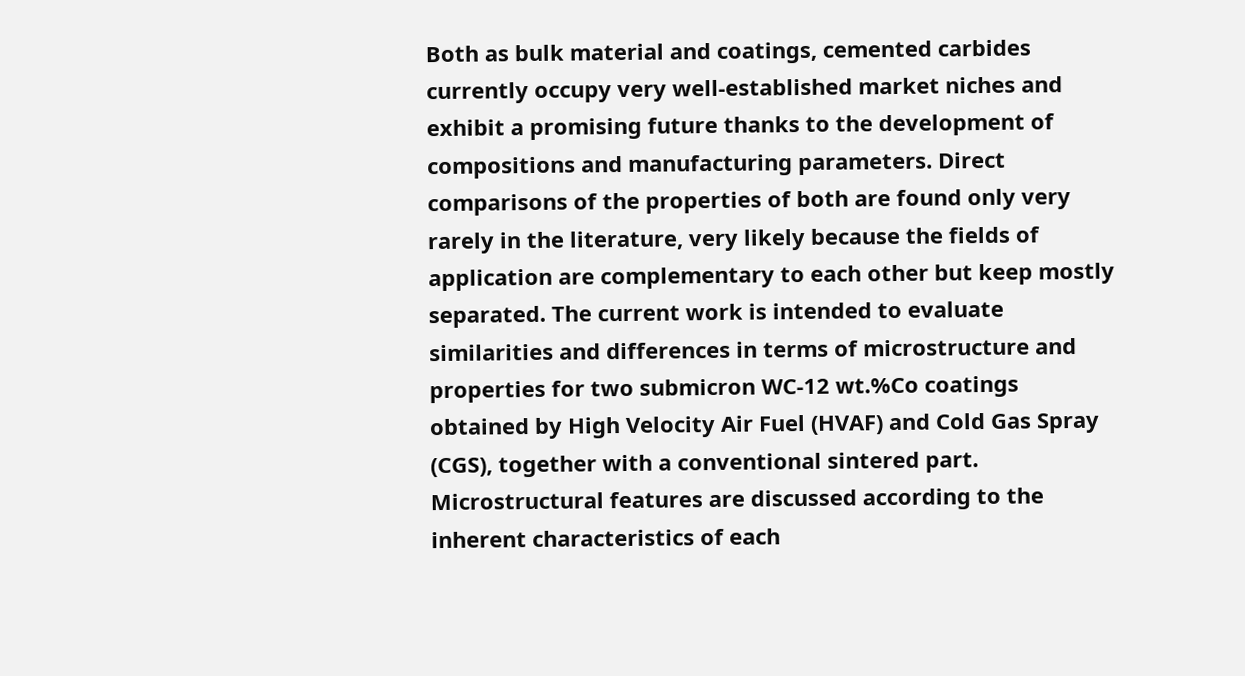Both as bulk material and coatings, cemented carbides currently occupy very well-established market niches and exhibit a promising future thanks to the development of compositions and manufacturing parameters. Direct comparisons of the properties of both are found only very rarely in the literature, very likely because the fields of application are complementary to each other but keep mostly separated. The current work is intended to evaluate similarities and differences in terms of microstructure and properties for two submicron WC-12 wt.%Co coatings obtained by High Velocity Air Fuel (HVAF) and Cold Gas Spray (CGS), together with a conventional sintered part. Microstructural features are discussed according to the inherent characteristics of each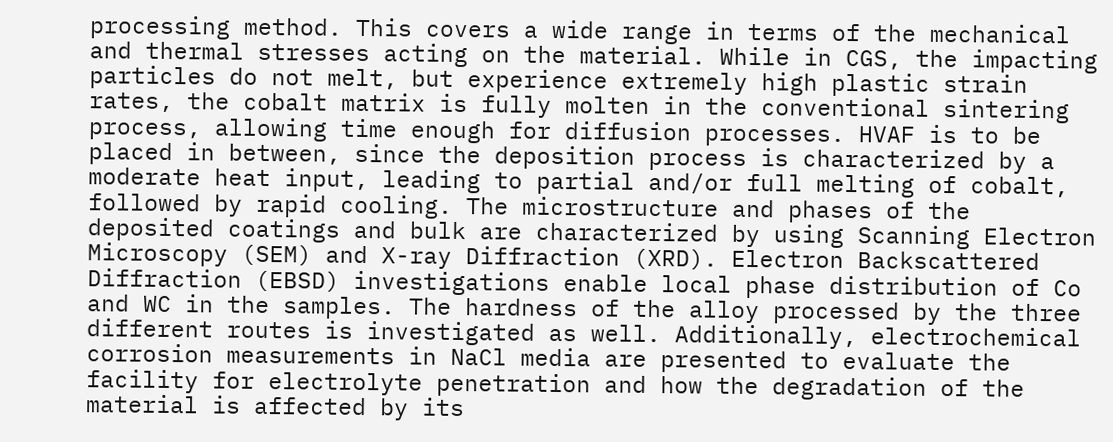processing method. This covers a wide range in terms of the mechanical and thermal stresses acting on the material. While in CGS, the impacting particles do not melt, but experience extremely high plastic strain rates, the cobalt matrix is fully molten in the conventional sintering process, allowing time enough for diffusion processes. HVAF is to be placed in between, since the deposition process is characterized by a moderate heat input, leading to partial and/or full melting of cobalt, followed by rapid cooling. The microstructure and phases of the deposited coatings and bulk are characterized by using Scanning Electron Microscopy (SEM) and X-ray Diffraction (XRD). Electron Backscattered Diffraction (EBSD) investigations enable local phase distribution of Co and WC in the samples. The hardness of the alloy processed by the three different routes is investigated as well. Additionally, electrochemical corrosion measurements in NaCl media are presented to evaluate the facility for electrolyte penetration and how the degradation of the material is affected by its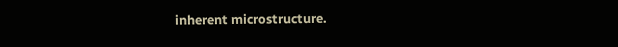inherent microstructure.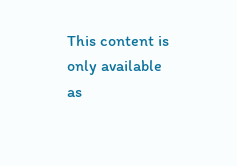This content is only available as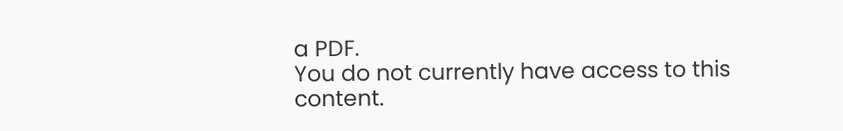a PDF.
You do not currently have access to this content.